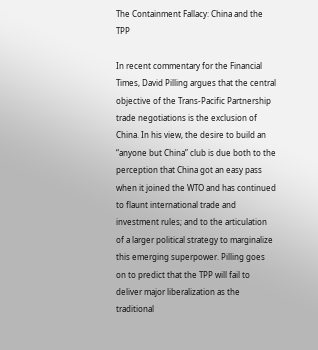The Containment Fallacy: China and the TPP

In recent commentary for the Financial Times, David Pilling argues that the central objective of the Trans-Pacific Partnership trade negotiations is the exclusion of China. In his view, the desire to build an “anyone but China” club is due both to the perception that China got an easy pass when it joined the WTO and has continued to flaunt international trade and investment rules; and to the articulation of a larger political strategy to marginalize this emerging superpower. Pilling goes on to predict that the TPP will fail to deliver major liberalization as the traditional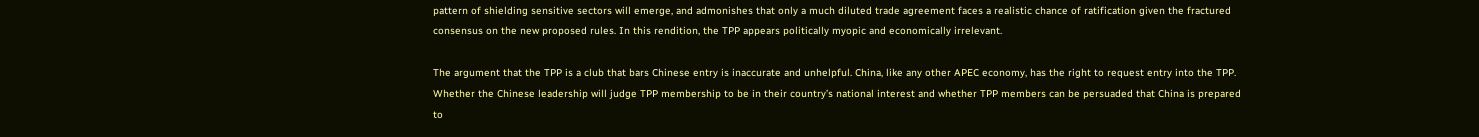pattern of shielding sensitive sectors will emerge, and admonishes that only a much diluted trade agreement faces a realistic chance of ratification given the fractured consensus on the new proposed rules. In this rendition, the TPP appears politically myopic and economically irrelevant.

The argument that the TPP is a club that bars Chinese entry is inaccurate and unhelpful. China, like any other APEC economy, has the right to request entry into the TPP. Whether the Chinese leadership will judge TPP membership to be in their country’s national interest and whether TPP members can be persuaded that China is prepared to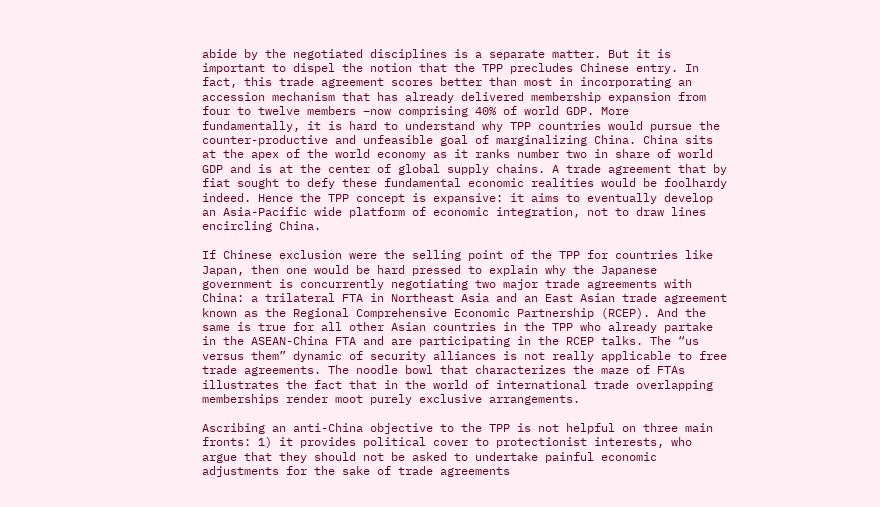abide by the negotiated disciplines is a separate matter. But it is important to dispel the notion that the TPP precludes Chinese entry. In fact, this trade agreement scores better than most in incorporating an accession mechanism that has already delivered membership expansion from four to twelve members –now comprising 40% of world GDP. More fundamentally, it is hard to understand why TPP countries would pursue the counter-productive and unfeasible goal of marginalizing China. China sits at the apex of the world economy as it ranks number two in share of world GDP and is at the center of global supply chains. A trade agreement that by fiat sought to defy these fundamental economic realities would be foolhardy indeed. Hence the TPP concept is expansive: it aims to eventually develop an Asia-Pacific wide platform of economic integration, not to draw lines encircling China.

If Chinese exclusion were the selling point of the TPP for countries like Japan, then one would be hard pressed to explain why the Japanese government is concurrently negotiating two major trade agreements with China: a trilateral FTA in Northeast Asia and an East Asian trade agreement known as the Regional Comprehensive Economic Partnership (RCEP). And the same is true for all other Asian countries in the TPP who already partake in the ASEAN-China FTA and are participating in the RCEP talks. The “us versus them” dynamic of security alliances is not really applicable to free trade agreements. The noodle bowl that characterizes the maze of FTAs illustrates the fact that in the world of international trade overlapping memberships render moot purely exclusive arrangements.

Ascribing an anti-China objective to the TPP is not helpful on three main fronts: 1) it provides political cover to protectionist interests, who argue that they should not be asked to undertake painful economic adjustments for the sake of trade agreements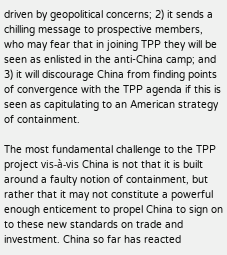driven by geopolitical concerns; 2) it sends a chilling message to prospective members, who may fear that in joining TPP they will be seen as enlisted in the anti-China camp; and 3) it will discourage China from finding points of convergence with the TPP agenda if this is seen as capitulating to an American strategy of containment.

The most fundamental challenge to the TPP project vis-à-vis China is not that it is built around a faulty notion of containment, but rather that it may not constitute a powerful enough enticement to propel China to sign on to these new standards on trade and investment. China so far has reacted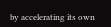by accelerating its own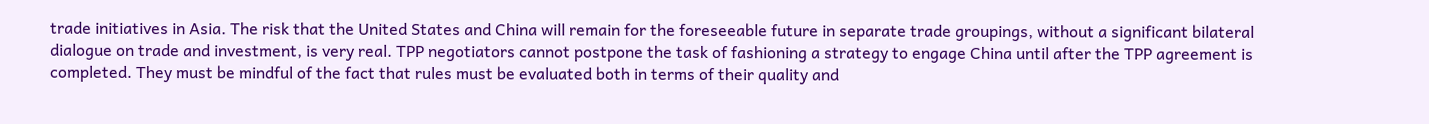trade initiatives in Asia. The risk that the United States and China will remain for the foreseeable future in separate trade groupings, without a significant bilateral dialogue on trade and investment, is very real. TPP negotiators cannot postpone the task of fashioning a strategy to engage China until after the TPP agreement is completed. They must be mindful of the fact that rules must be evaluated both in terms of their quality and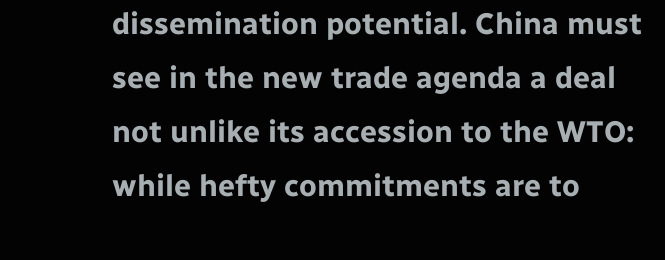dissemination potential. China must see in the new trade agenda a deal not unlike its accession to the WTO: while hefty commitments are to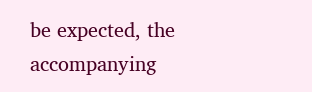be expected, the accompanying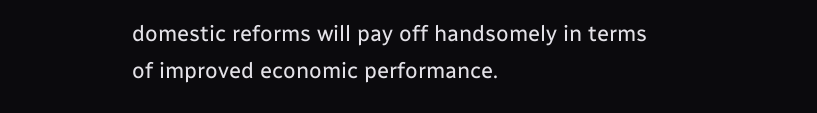domestic reforms will pay off handsomely in terms of improved economic performance.